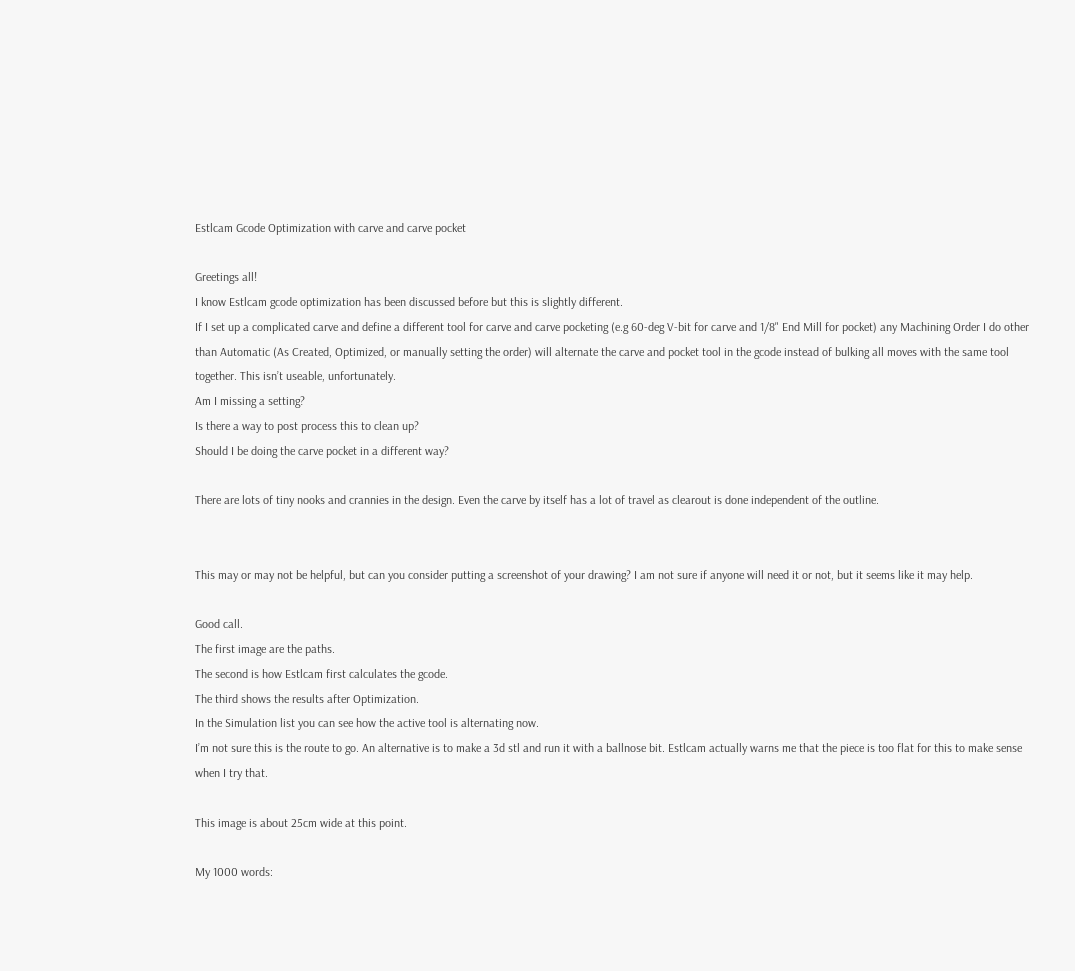Estlcam Gcode Optimization with carve and carve pocket

Greetings all!
I know Estlcam gcode optimization has been discussed before but this is slightly different.
If I set up a complicated carve and define a different tool for carve and carve pocketing (e.g 60-deg V-bit for carve and 1/8" End Mill for pocket) any Machining Order I do other than Automatic (As Created, Optimized, or manually setting the order) will alternate the carve and pocket tool in the gcode instead of bulking all moves with the same tool together. This isn’t useable, unfortunately.
Am I missing a setting?
Is there a way to post process this to clean up?
Should I be doing the carve pocket in a different way?

There are lots of tiny nooks and crannies in the design. Even the carve by itself has a lot of travel as clearout is done independent of the outline.


This may or may not be helpful, but can you consider putting a screenshot of your drawing? I am not sure if anyone will need it or not, but it seems like it may help.

Good call.
The first image are the paths.
The second is how Estlcam first calculates the gcode.
The third shows the results after Optimization.
In the Simulation list you can see how the active tool is alternating now.
I’m not sure this is the route to go. An alternative is to make a 3d stl and run it with a ballnose bit. Estlcam actually warns me that the piece is too flat for this to make sense when I try that.

This image is about 25cm wide at this point.

My 1000 words: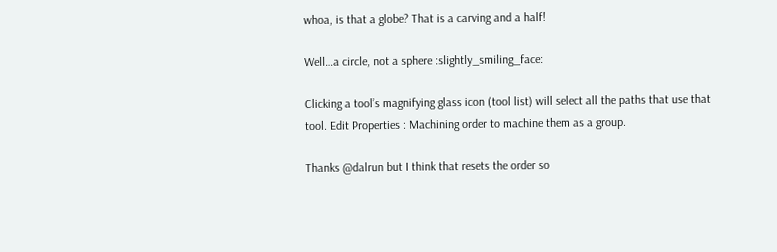whoa, is that a globe? That is a carving and a half!

Well…a circle, not a sphere :slightly_smiling_face:

Clicking a tool’s magnifying glass icon (tool list) will select all the paths that use that tool. Edit Properties : Machining order to machine them as a group.

Thanks @dalrun but I think that resets the order so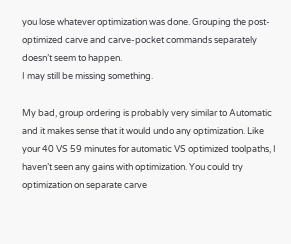you lose whatever optimization was done. Grouping the post-optimized carve and carve-pocket commands separately doesn’t seem to happen.
I may still be missing something.

My bad, group ordering is probably very similar to Automatic and it makes sense that it would undo any optimization. Like your 40 VS 59 minutes for automatic VS optimized toolpaths, I haven’t seen any gains with optimization. You could try optimization on separate carve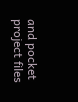and pocket project files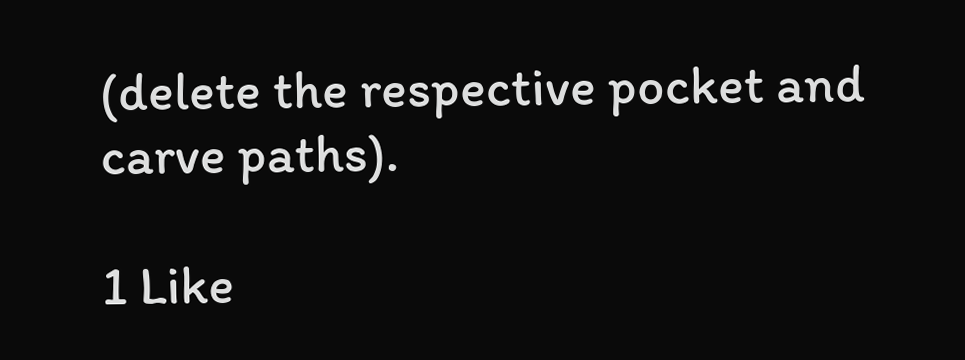(delete the respective pocket and carve paths).

1 Like